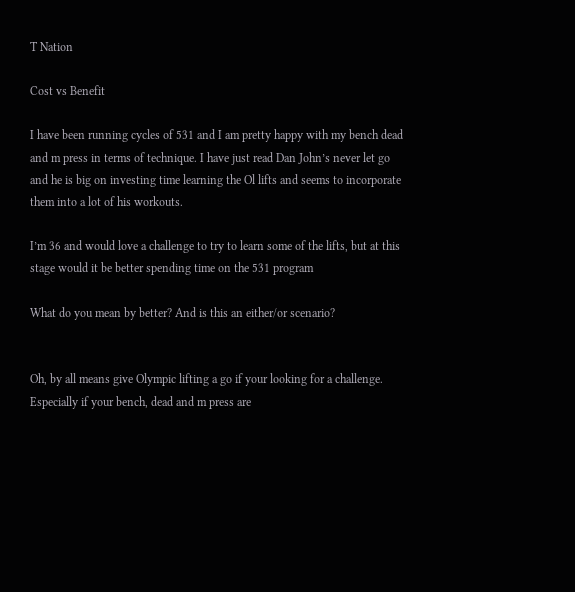T Nation

Cost vs Benefit

I have been running cycles of 531 and I am pretty happy with my bench dead and m press in terms of technique. I have just read Dan John’s never let go and he is big on investing time learning the Ol lifts and seems to incorporate them into a lot of his workouts.

I’m 36 and would love a challenge to try to learn some of the lifts, but at this stage would it be better spending time on the 531 program

What do you mean by better? And is this an either/or scenario?


Oh, by all means give Olympic lifting a go if your looking for a challenge.
Especially if your bench, dead and m press are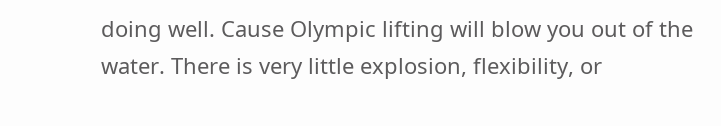doing well. Cause Olympic lifting will blow you out of the water. There is very little explosion, flexibility, or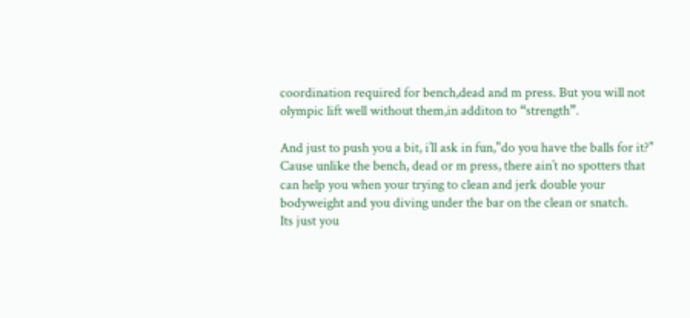coordination required for bench,dead and m press. But you will not olympic lift well without them,in additon to “strength”.

And just to push you a bit, i’ll ask in fun,"do you have the balls for it?"
Cause unlike the bench, dead or m press, there ain’t no spotters that can help you when your trying to clean and jerk double your bodyweight and you diving under the bar on the clean or snatch.
Its just you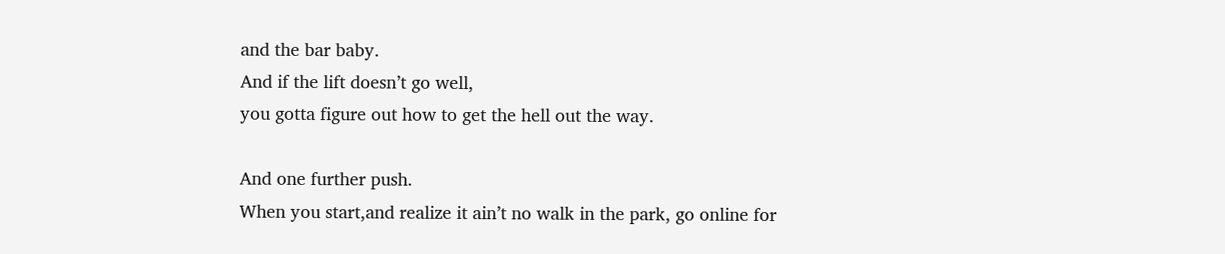and the bar baby.
And if the lift doesn’t go well,
you gotta figure out how to get the hell out the way.

And one further push.
When you start,and realize it ain’t no walk in the park, go online for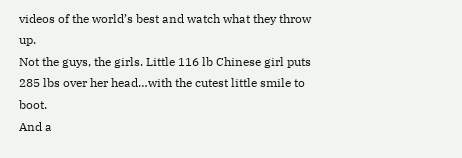videos of the world’s best and watch what they throw up.
Not the guys, the girls. Little 116 lb Chinese girl puts 285 lbs over her head…with the cutest little smile to boot.
And a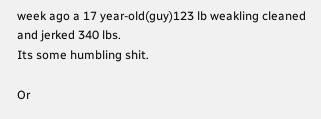week ago a 17 year-old(guy)123 lb weakling cleaned and jerked 340 lbs.
Its some humbling shit.

Or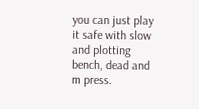you can just play it safe with slow and plotting bench, dead and m press.